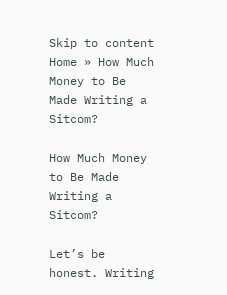Skip to content
Home » How Much Money to Be Made Writing a Sitcom?

How Much Money to Be Made Writing a Sitcom?

Let’s be honest. Writing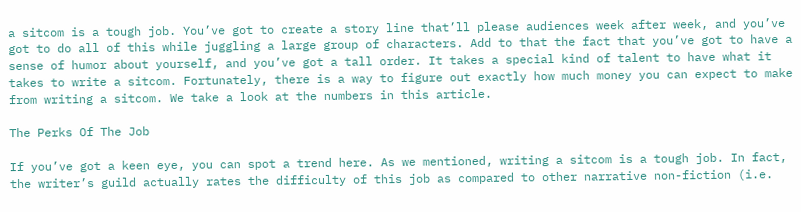a sitcom is a tough job. You’ve got to create a story line that’ll please audiences week after week, and you’ve got to do all of this while juggling a large group of characters. Add to that the fact that you’ve got to have a sense of humor about yourself, and you’ve got a tall order. It takes a special kind of talent to have what it takes to write a sitcom. Fortunately, there is a way to figure out exactly how much money you can expect to make from writing a sitcom. We take a look at the numbers in this article.

The Perks Of The Job

If you’ve got a keen eye, you can spot a trend here. As we mentioned, writing a sitcom is a tough job. In fact, the writer’s guild actually rates the difficulty of this job as compared to other narrative non-fiction (i.e.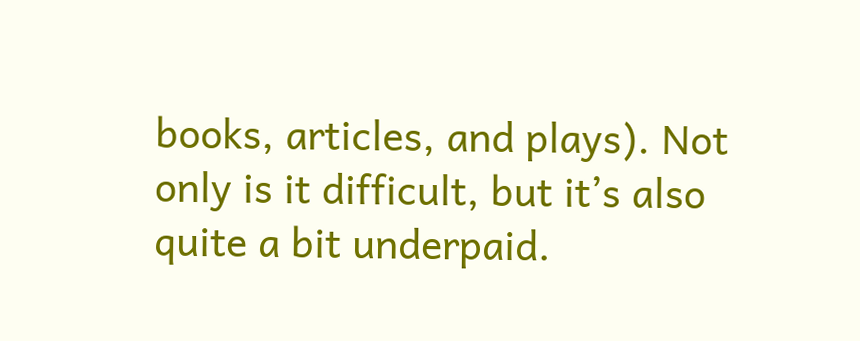books, articles, and plays). Not only is it difficult, but it’s also quite a bit underpaid.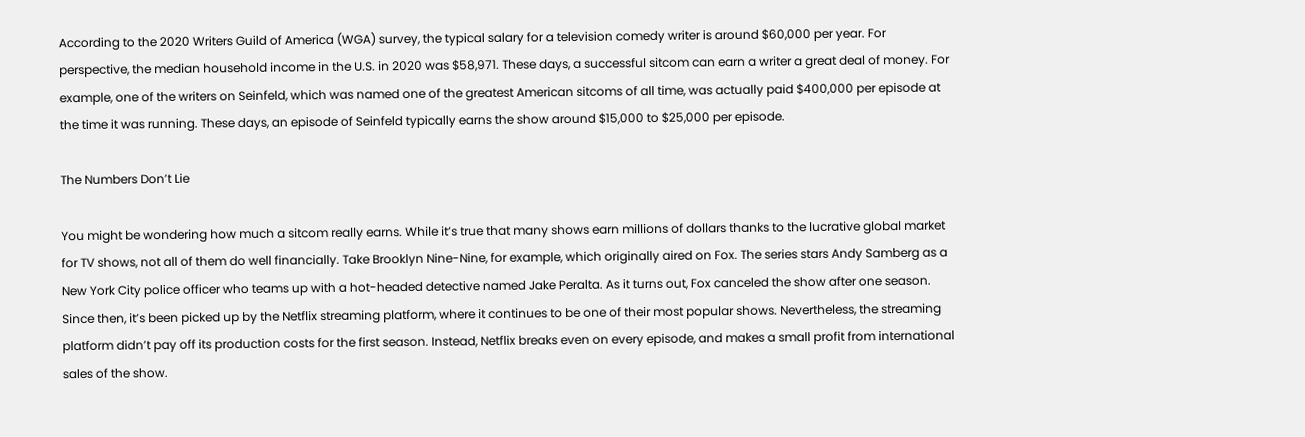According to the 2020 Writers Guild of America (WGA) survey, the typical salary for a television comedy writer is around $60,000 per year. For perspective, the median household income in the U.S. in 2020 was $58,971. These days, a successful sitcom can earn a writer a great deal of money. For example, one of the writers on Seinfeld, which was named one of the greatest American sitcoms of all time, was actually paid $400,000 per episode at the time it was running. These days, an episode of Seinfeld typically earns the show around $15,000 to $25,000 per episode.

The Numbers Don’t Lie

You might be wondering how much a sitcom really earns. While it’s true that many shows earn millions of dollars thanks to the lucrative global market for TV shows, not all of them do well financially. Take Brooklyn Nine-Nine, for example, which originally aired on Fox. The series stars Andy Samberg as a New York City police officer who teams up with a hot-headed detective named Jake Peralta. As it turns out, Fox canceled the show after one season. Since then, it’s been picked up by the Netflix streaming platform, where it continues to be one of their most popular shows. Nevertheless, the streaming platform didn’t pay off its production costs for the first season. Instead, Netflix breaks even on every episode, and makes a small profit from international sales of the show.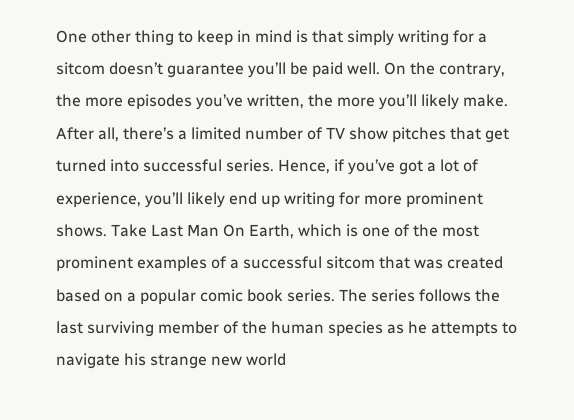One other thing to keep in mind is that simply writing for a sitcom doesn’t guarantee you’ll be paid well. On the contrary, the more episodes you’ve written, the more you’ll likely make. After all, there’s a limited number of TV show pitches that get turned into successful series. Hence, if you’ve got a lot of experience, you’ll likely end up writing for more prominent shows. Take Last Man On Earth, which is one of the most prominent examples of a successful sitcom that was created based on a popular comic book series. The series follows the last surviving member of the human species as he attempts to navigate his strange new world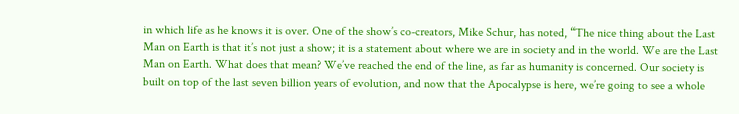in which life as he knows it is over. One of the show’s co-creators, Mike Schur, has noted, “The nice thing about the Last Man on Earth is that it’s not just a show; it is a statement about where we are in society and in the world. We are the Last Man on Earth. What does that mean? We’ve reached the end of the line, as far as humanity is concerned. Our society is built on top of the last seven billion years of evolution, and now that the Apocalypse is here, we’re going to see a whole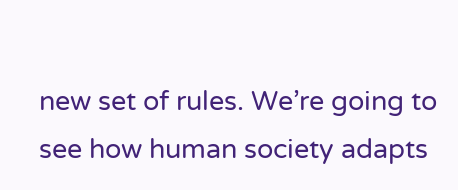new set of rules. We’re going to see how human society adapts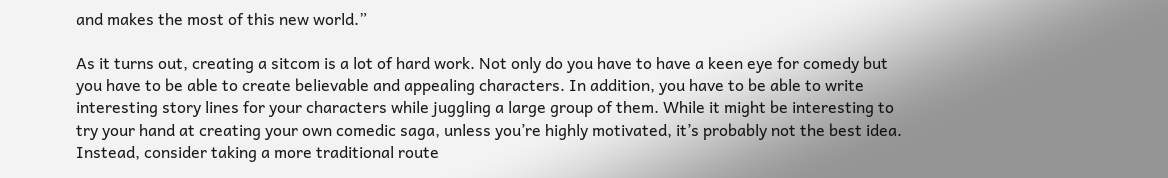and makes the most of this new world.”

As it turns out, creating a sitcom is a lot of hard work. Not only do you have to have a keen eye for comedy but you have to be able to create believable and appealing characters. In addition, you have to be able to write interesting story lines for your characters while juggling a large group of them. While it might be interesting to try your hand at creating your own comedic saga, unless you’re highly motivated, it’s probably not the best idea. Instead, consider taking a more traditional route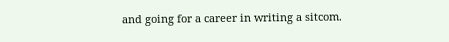and going for a career in writing a sitcom.